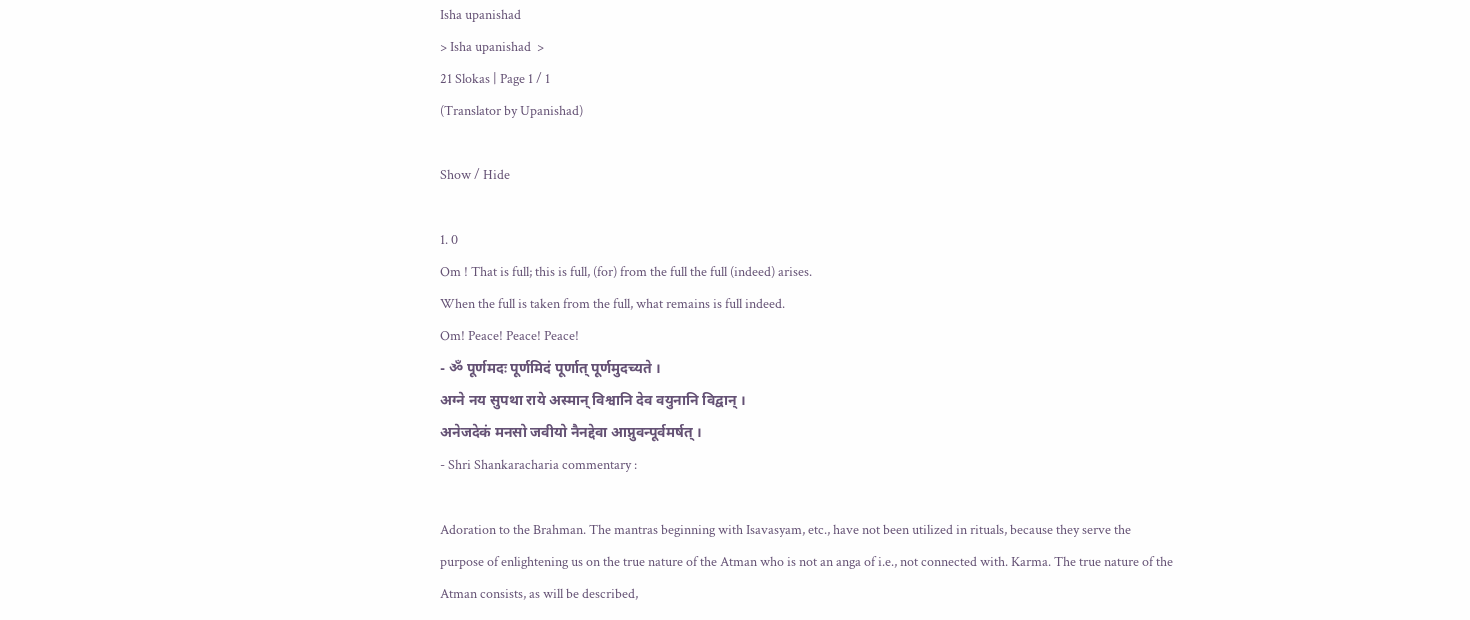Isha upanishad
> Isha upanishad  >
21 Slokas | Page 1 / 1
(Translator by Upanishad)

Show / Hide

1. 0
Om ! That is full; this is full, (for) from the full the full (indeed) arises.
When the full is taken from the full, what remains is full indeed.
Om! Peace! Peace! Peace!
- ॐ पूर्णमदः पूर्णमिदं पूर्णात् पूर्णमुदच्यते ।
अग्ने नय सुपथा राये अस्मान् विश्वानि देव वयुनानि विद्वान् ।
अनेजदेकं मनसो जवीयो नैनद्देवा आप्नुवन्पूर्वमर्षत् ।
- Shri Shankaracharia commentary :

Adoration to the Brahman. The mantras beginning with Isavasyam, etc., have not been utilized in rituals, because they serve the purpose of enlightening us on the true nature of the Atman who is not an anga of i.e., not connected with. Karma. The true nature of the Atman consists, as will be described,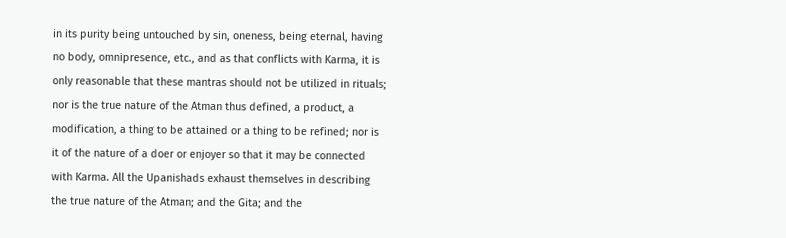in its purity being untouched by sin, oneness, being eternal, having no body, omnipresence, etc., and as that conflicts with Karma, it is only reasonable that these mantras should not be utilized in rituals; nor is the true nature of the Atman thus defined, a product, a modification, a thing to be attained or a thing to be refined; nor is it of the nature of a doer or enjoyer so that it may be connected with Karma. All the Upanishads exhaust themselves in describing the true nature of the Atman; and the Gita; and the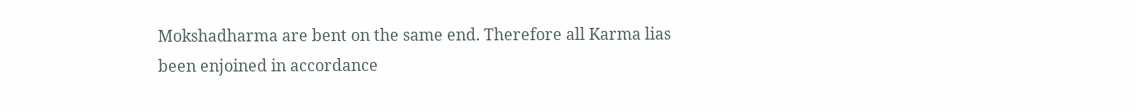Mokshadharma are bent on the same end. Therefore all Karma lias been enjoined in accordance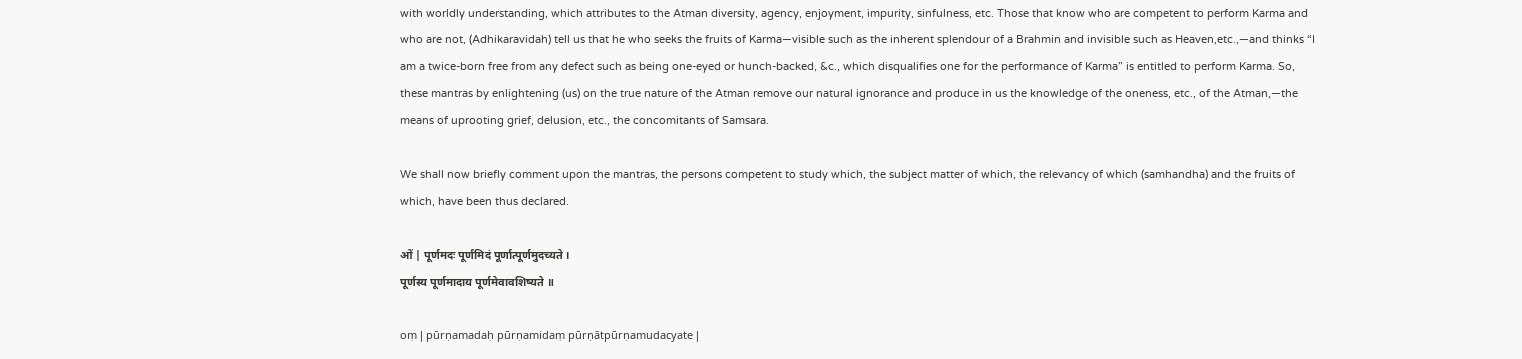with worldly understanding, which attributes to the Atman diversity, agency, enjoyment, impurity, sinfulness, etc. Those that know who are competent to perform Karma and who are not, (Adhikaravidah) tell us that he who seeks the fruits of Karma—visible such as the inherent splendour of a Brahmin and invisible such as Heaven,etc.,—and thinks “I am a twice-born free from any defect such as being one-eyed or hunch-backed, &c., which disqualifies one for the performance of Karma” is entitled to perform Karma. So, these mantras by enlightening (us) on the true nature of the Atman remove our natural ignorance and produce in us the knowledge of the oneness, etc., of the Atman,—the means of uprooting grief, delusion, etc., the concomitants of Samsara.

We shall now briefly comment upon the mantras, the persons competent to study which, the subject matter of which, the relevancy of which (samhandha) and the fruits of which, have been thus declared.

ओं | पूर्णमदः पूर्णमिदं पूर्णात्पूर्णमुदच्यते ।
पूर्णस्य पूर्णमादाय पूर्णमेवावशिष्यते ॥

oṃ | pūrṇamadaḥ pūrṇamidaṃ pūrṇātpūrṇamudacyate |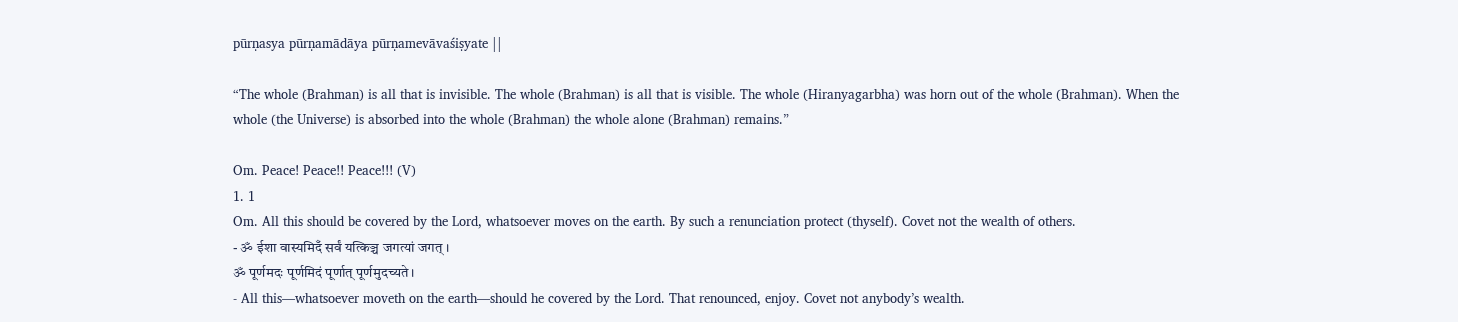pūrṇasya pūrṇamādāya pūrṇamevāvaśiṣyate ||

“The whole (Brahman) is all that is invisible. The whole (Brahman) is all that is visible. The whole (Hiranyagarbha) was horn out of the whole (Brahman). When the whole (the Universe) is absorbed into the whole (Brahman) the whole alone (Brahman) remains.”

Om. Peace! Peace!! Peace!!! (Ⅴ)
1. 1
Om. All this should be covered by the Lord, whatsoever moves on the earth. By such a renunciation protect (thyself). Covet not the wealth of others.
- ॐ ईशा वास्यमिदँ सर्वं यत्किञ्च जगत्यां जगत् ।
ॐ पूर्णमदः पूर्णमिदं पूर्णात् पूर्णमुदच्यते ।
- All this—whatsoever moveth on the earth—should he covered by the Lord. That renounced, enjoy. Covet not anybody’s wealth.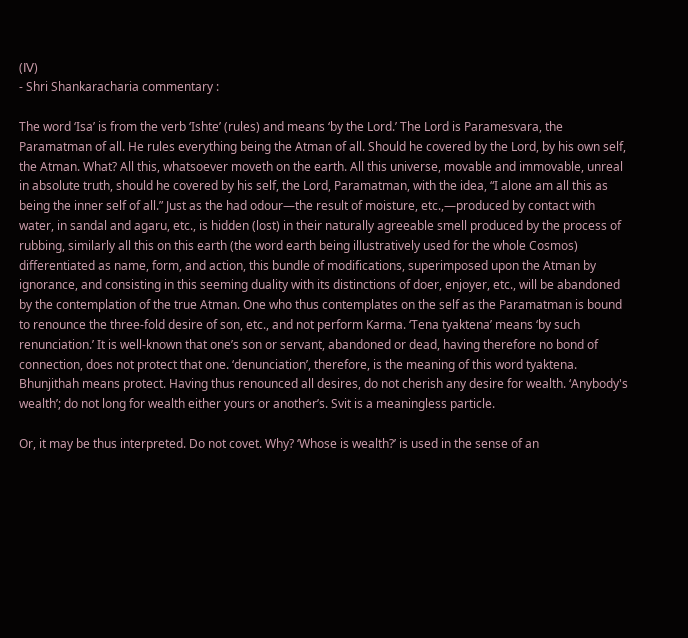(Ⅳ)
- Shri Shankaracharia commentary :

The word ‘Isa’ is from the verb ‘Ishte’ (rules) and means ‘by the Lord.’ The Lord is Paramesvara, the Paramatman of all. He rules everything being the Atman of all. Should he covered by the Lord, by his own self, the Atman. What? All this, whatsoever moveth on the earth. All this universe, movable and immovable, unreal in absolute truth, should he covered by his self, the Lord, Paramatman, with the idea, “I alone am all this as being the inner self of all.” Just as the had odour—the result of moisture, etc.,—produced by contact with water, in sandal and agaru, etc., is hidden (lost) in their naturally agreeable smell produced by the process of rubbing, similarly all this on this earth (the word earth being illustratively used for the whole Cosmos) differentiated as name, form, and action, this bundle of modifications, superimposed upon the Atman by ignorance, and consisting in this seeming duality with its distinctions of doer, enjoyer, etc., will be abandoned by the contemplation of the true Atman. One who thus contemplates on the self as the Paramatman is bound to renounce the three-fold desire of son, etc., and not perform Karma. ‘Tena tyaktena’ means ‘by such renunciation.’ It is well-known that one’s son or servant, abandoned or dead, having therefore no bond of connection, does not protect that one. ‘denunciation’, therefore, is the meaning of this word tyaktena. Bhunjithah means protect. Having thus renounced all desires, do not cherish any desire for wealth. ‘Anybody's wealth’; do not long for wealth either yours or another’s. Svit is a meaningless particle.

Or, it may be thus interpreted. Do not covet. Why? ‘Whose is wealth?’ is used in the sense of an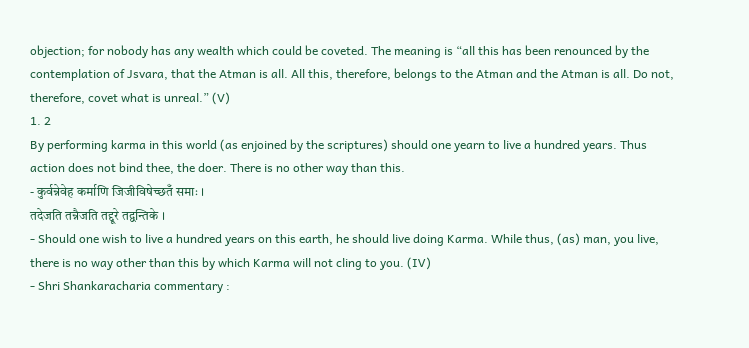objection; for nobody has any wealth which could be coveted. The meaning is “all this has been renounced by the contemplation of Jsvara, that the Atman is all. All this, therefore, belongs to the Atman and the Atman is all. Do not, therefore, covet what is unreal.” (Ⅴ)
1. 2
By performing karma in this world (as enjoined by the scriptures) should one yearn to live a hundred years. Thus action does not bind thee, the doer. There is no other way than this.
- कुर्वन्नेवेह कर्माणि जिजीविषेच्छतँ समाः ।
तदेजति तन्नैजति तद्दूरे तद्वन्तिके ।
- Should one wish to live a hundred years on this earth, he should live doing Karma. While thus, (as) man, you live, there is no way other than this by which Karma will not cling to you. (Ⅳ)
- Shri Shankaracharia commentary :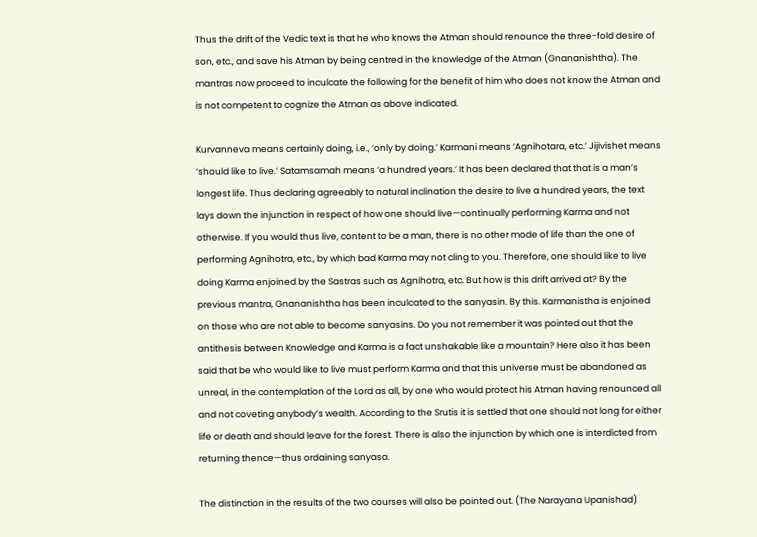Thus the drift of the Vedic text is that he who knows the Atman should renounce the three-fold desire of son, etc., and save his Atman by being centred in the knowledge of the Atman (Gnananishtha). The mantras now proceed to inculcate the following for the benefit of him who does not know the Atman and is not competent to cognize the Atman as above indicated.

Kurvanneva means certainly doing, i.e., ‘only by doing.’ Karmani means ‘Agnihotara, etc.’ Jijivishet means ‘should like to live.’ Satamsamah means ‘a hundred years.’ It has been declared that that is a man’s longest life. Thus declaring agreeably to natural inclination the desire to live a hundred years, the text lays down the injunction in respect of how one should live—continually performing Karma and not otherwise. If you would thus live, content to be a man, there is no other mode of life than the one of performing Agnihotra, etc., by which bad Karma may not cling to you. Therefore, one should like to live doing Karma enjoined by the Sastras such as Agnihotra, etc. But how is this drift arrived at? By the previous mantra, Gnananishtha has been inculcated to the sanyasin. By this. Karmanistha is enjoined on those who are not able to become sanyasins. Do you not remember it was pointed out that the antithesis between Knowledge and Karma is a fact unshakable like a mountain? Here also it has been said that be who would like to live must perform Karma and that this universe must be abandoned as unreal, in the contemplation of the Lord as all, by one who would protect his Atman having renounced all and not coveting anybody’s wealth. According to the Srutis it is settled that one should not long for either life or death and should leave for the forest. There is also the injunction by which one is interdicted from returning thence—thus ordaining sanyasa.

The distinction in the results of the two courses will also be pointed out. (The Narayana Upanishad)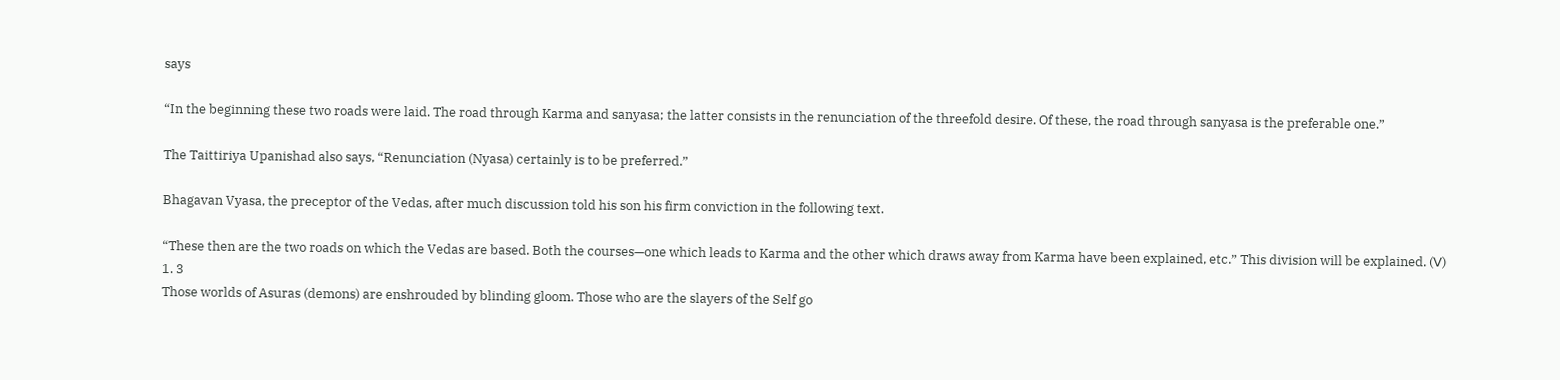says

“In the beginning these two roads were laid. The road through Karma and sanyasa; the latter consists in the renunciation of the threefold desire. Of these, the road through sanyasa is the preferable one.”

The Taittiriya Upanishad also says, “Renunciation (Nyasa) certainly is to be preferred.”

Bhagavan Vyasa, the preceptor of the Vedas, after much discussion told his son his firm conviction in the following text.

“These then are the two roads on which the Vedas are based. Both the courses—one which leads to Karma and the other which draws away from Karma have been explained, etc.” This division will be explained. (Ⅴ)
1. 3
Those worlds of Asuras (demons) are enshrouded by blinding gloom. Those who are the slayers of the Self go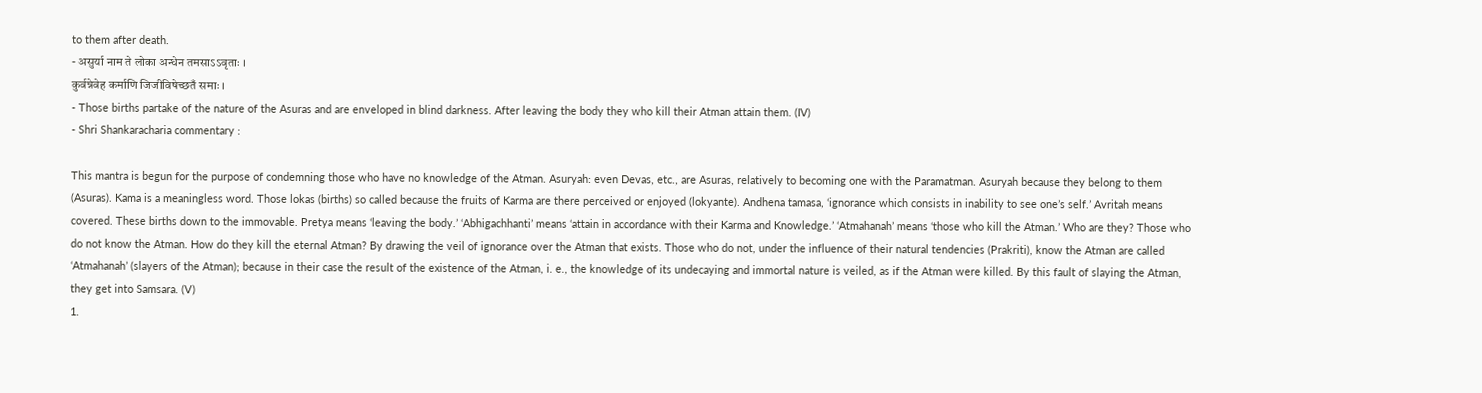to them after death.
- असुर्या नाम ते लोका अन्धेन तमसाऽऽवृताः ।
कुर्वन्नेवेह कर्माणि जिजीविषेच्छतँ समाः ।
- Those births partake of the nature of the Asuras and are enveloped in blind darkness. After leaving the body they who kill their Atman attain them. (Ⅳ)
- Shri Shankaracharia commentary :

This mantra is begun for the purpose of condemning those who have no knowledge of the Atman. Asuryah: even Devas, etc., are Asuras, relatively to becoming one with the Paramatman. Asuryah because they belong to them (Asuras). Kama is a meaningless word. Those lokas (births) so called because the fruits of Karma are there perceived or enjoyed (lokyante). Andhena tamasa, ‘ignorance which consists in inability to see one’s self.’ Avritah means covered. These births down to the immovable. Pretya means ‘leaving the body.’ ‘Abhigachhanti’ means ‘attain in accordance with their Karma and Knowledge.’ ‘Atmahanah’ means ‘those who kill the Atman.’ Who are they? Those who do not know the Atman. How do they kill the eternal Atman? By drawing the veil of ignorance over the Atman that exists. Those who do not, under the influence of their natural tendencies (Prakriti), know the Atman are called ‘Atmahanah’ (slayers of the Atman); because in their case the result of the existence of the Atman, i. e., the knowledge of its undecaying and immortal nature is veiled, as if the Atman were killed. By this fault of slaying the Atman, they get into Samsara. (Ⅴ)
1.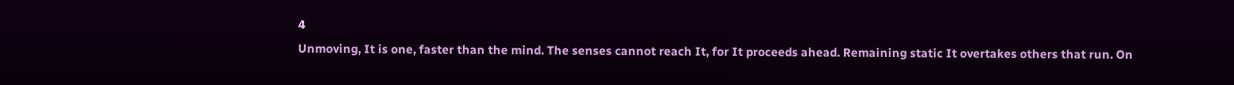4
Unmoving, It is one, faster than the mind. The senses cannot reach It, for It proceeds ahead. Remaining static It overtakes others that run. On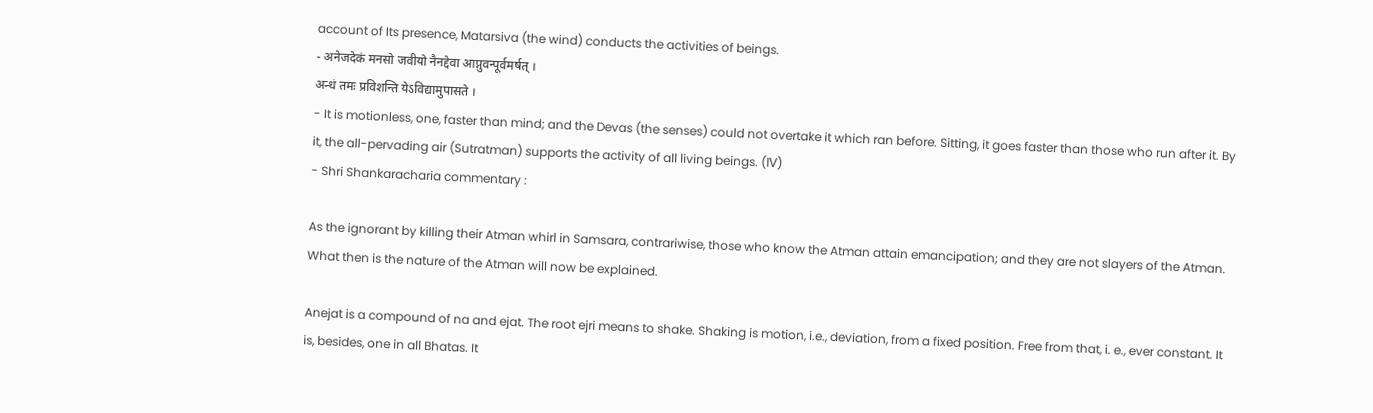account of Its presence, Matarsiva (the wind) conducts the activities of beings.
- अनेजदेकं मनसो जवीयो नैनद्देवा आप्नुवन्पूर्वमर्षत् ।
अन्धं तमः प्रविशन्ति येऽविद्यामुपासते ।
- It is motionless, one, faster than mind; and the Devas (the senses) could not overtake it which ran before. Sitting, it goes faster than those who run after it. By it, the all-pervading air (Sutratman) supports the activity of all living beings. (Ⅳ)
- Shri Shankaracharia commentary :

As the ignorant by killing their Atman whirl in Samsara, contrariwise, those who know the Atman attain emancipation; and they are not slayers of the Atman. What then is the nature of the Atman will now be explained.

Anejat is a compound of na and ejat. The root ejri means to shake. Shaking is motion, i.e., deviation, from a fixed position. Free from that, i. e., ever constant. It is, besides, one in all Bhatas. It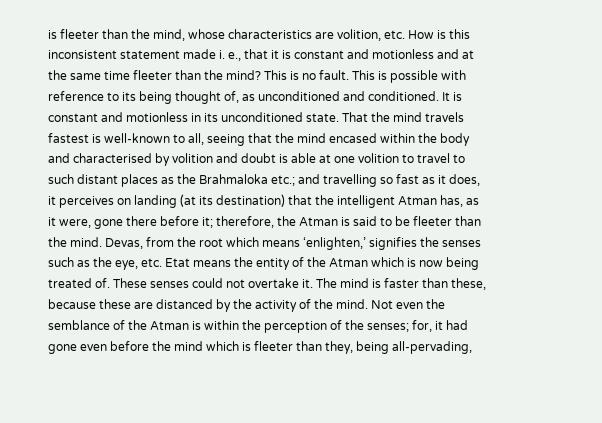is fleeter than the mind, whose characteristics are volition, etc. How is this inconsistent statement made i. e., that it is constant and motionless and at the same time fleeter than the mind? This is no fault. This is possible with reference to its being thought of, as unconditioned and conditioned. It is constant and motionless in its unconditioned state. That the mind travels fastest is well-known to all, seeing that the mind encased within the body and characterised by volition and doubt is able at one volition to travel to such distant places as the Brahmaloka etc.; and travelling so fast as it does, it perceives on landing (at its destination) that the intelligent Atman has, as it were, gone there before it; therefore, the Atman is said to be fleeter than the mind. Devas, from the root which means ‘enlighten,’ signifies the senses such as the eye, etc. Etat means the entity of the Atman which is now being treated of. These senses could not overtake it. The mind is faster than these, because these are distanced by the activity of the mind. Not even the semblance of the Atman is within the perception of the senses; for, it had gone even before the mind which is fleeter than they, being all-pervading,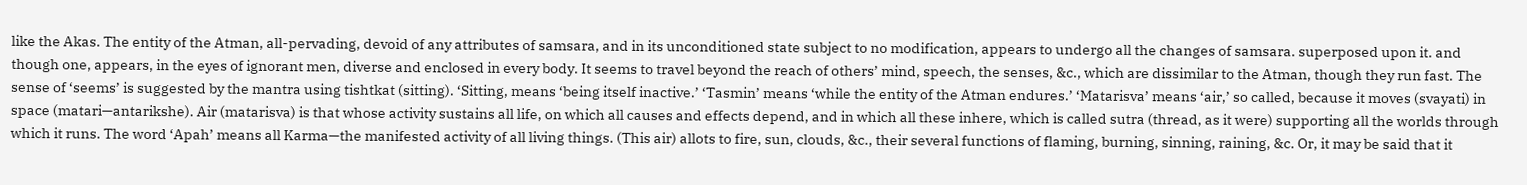like the Akas. The entity of the Atman, all-pervading, devoid of any attributes of samsara, and in its unconditioned state subject to no modification, appears to undergo all the changes of samsara. superposed upon it. and though one, appears, in the eyes of ignorant men, diverse and enclosed in every body. It seems to travel beyond the reach of others’ mind, speech, the senses, &c., which are dissimilar to the Atman, though they run fast. The sense of ‘seems’ is suggested by the mantra using tishtkat (sitting). ‘Sitting, means ‘being itself inactive.’ ‘Tasmin’ means ‘while the entity of the Atman endures.’ ‘Matarisva’ means ‘air,’ so called, because it moves (svayati) in space (matari—antarikshe). Air (matarisva) is that whose activity sustains all life, on which all causes and effects depend, and in which all these inhere, which is called sutra (thread, as it were) supporting all the worlds through which it runs. The word ‘Apah’ means all Karma—the manifested activity of all living things. (This air) allots to fire, sun, clouds, &c., their several functions of flaming, burning, sinning, raining, &c. Or, it may be said that it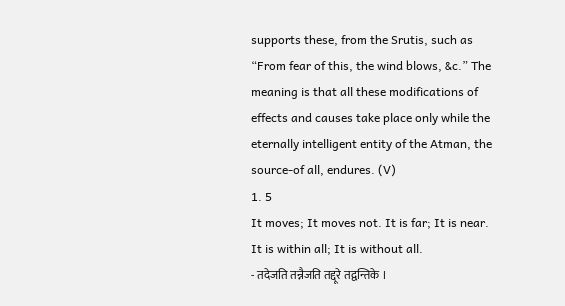supports these, from the Srutis, such as “From fear of this, the wind blows, &c.” The meaning is that all these modifications of effects and causes take place only while the eternally intelligent entity of the Atman, the source-of all, endures. (Ⅴ)
1. 5
It moves; It moves not. It is far; It is near. It is within all; It is without all.
- तदेजति तन्नैजति तद्दूरे तद्वन्तिके ।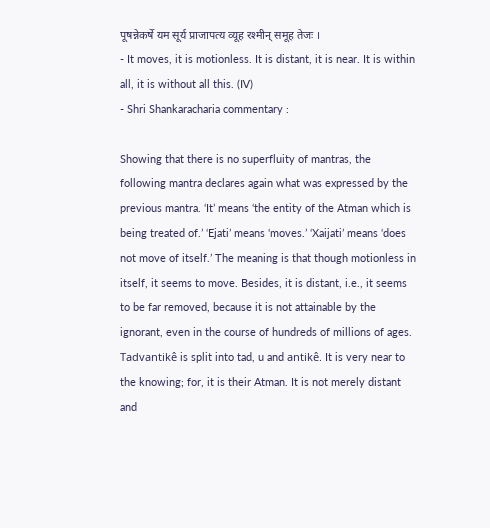पूषन्नेकर्षे यम सूर्य प्राजापत्य व्यूह रश्मीन् समूह तेजः ।
- It moves, it is motionless. It is distant, it is near. It is within all, it is without all this. (Ⅳ)
- Shri Shankaracharia commentary :

Showing that there is no superfluity of mantras, the following mantra declares again what was expressed by the previous mantra. ‘It’ means ‘the entity of the Atman which is being treated of.’ ‘Ejati’ means ‘moves.’ ‘Xaijati’ means ‘does not move of itself.’ The meaning is that though motionless in itself, it seems to move. Besides, it is distant, i.e., it seems to be far removed, because it is not attainable by the ignorant, even in the course of hundreds of millions of ages. Tadvantikê is split into tad, u and antikê. It is very near to the knowing; for, it is their Atman. It is not merely distant and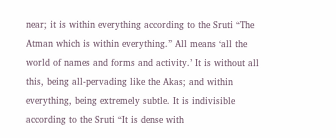near; it is within everything according to the Sruti “The Atman which is within everything.” All means ‘all the world of names and forms and activity.’ It is without all this, being all-pervading like the Akas; and within everything, being extremely subtle. It is indivisible according to the Sruti “It is dense with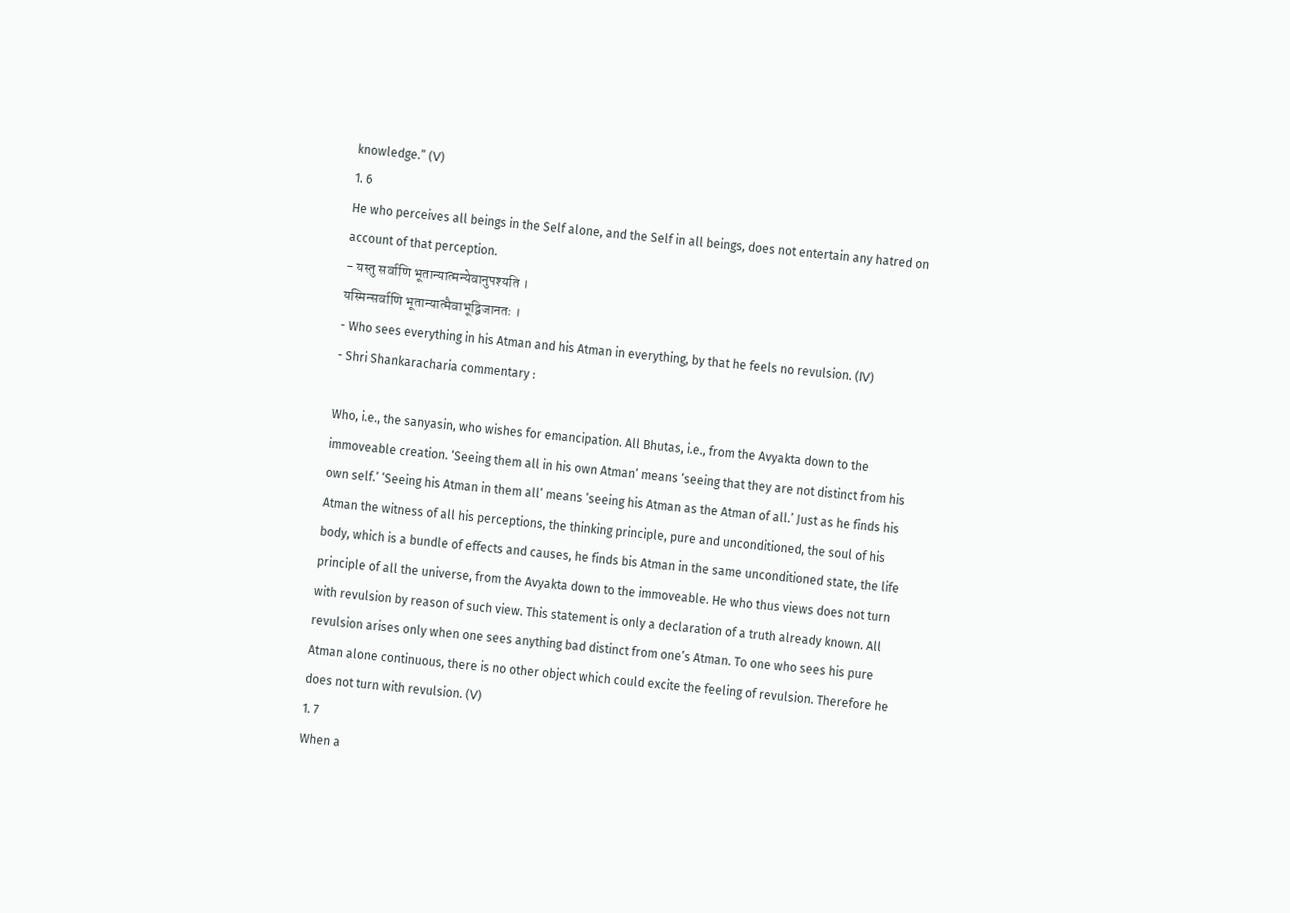knowledge.” (Ⅴ)
1. 6
He who perceives all beings in the Self alone, and the Self in all beings, does not entertain any hatred on account of that perception.
- यस्तु सर्वाणि भूतान्यात्मन्येवानुपश्यति ।
यस्मिन्सर्वाणि भूतान्यात्मैवाभूद्विजानतः ।
- Who sees everything in his Atman and his Atman in everything, by that he feels no revulsion. (Ⅳ)
- Shri Shankaracharia commentary :

Who, i.e., the sanyasin, who wishes for emancipation. All Bhutas, i.e., from the Avyakta down to the immoveable creation. ‘Seeing them all in his own Atman’ means ‘seeing that they are not distinct from his own self.’ ‘Seeing his Atman in them all’ means ‘seeing his Atman as the Atman of all.’ Just as he finds his Atman the witness of all his perceptions, the thinking principle, pure and unconditioned, the soul of his body, which is a bundle of effects and causes, he finds bis Atman in the same unconditioned state, the life principle of all the universe, from the Avyakta down to the immoveable. He who thus views does not turn with revulsion by reason of such view. This statement is only a declaration of a truth already known. All revulsion arises only when one sees anything bad distinct from one’s Atman. To one who sees his pure Atman alone continuous, there is no other object which could excite the feeling of revulsion. Therefore he does not turn with revulsion. (Ⅴ)
1. 7
When a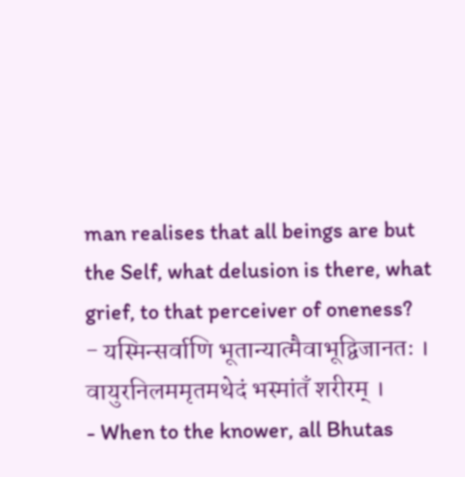man realises that all beings are but the Self, what delusion is there, what grief, to that perceiver of oneness?
- यस्मिन्सर्वाणि भूतान्यात्मैवाभूद्विजानतः ।
वायुरनिलममृतमथेदं भस्मांतँ शरीरम् ।
- When to the knower, all Bhutas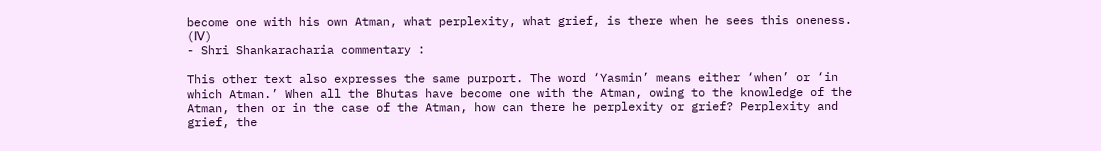become one with his own Atman, what perplexity, what grief, is there when he sees this oneness. (Ⅳ)
- Shri Shankaracharia commentary :

This other text also expresses the same purport. The word ‘Yasmin’ means either ‘when’ or ‘in which Atman.’ When all the Bhutas have become one with the Atman, owing to the knowledge of the Atman, then or in the case of the Atman, how can there he perplexity or grief? Perplexity and grief, the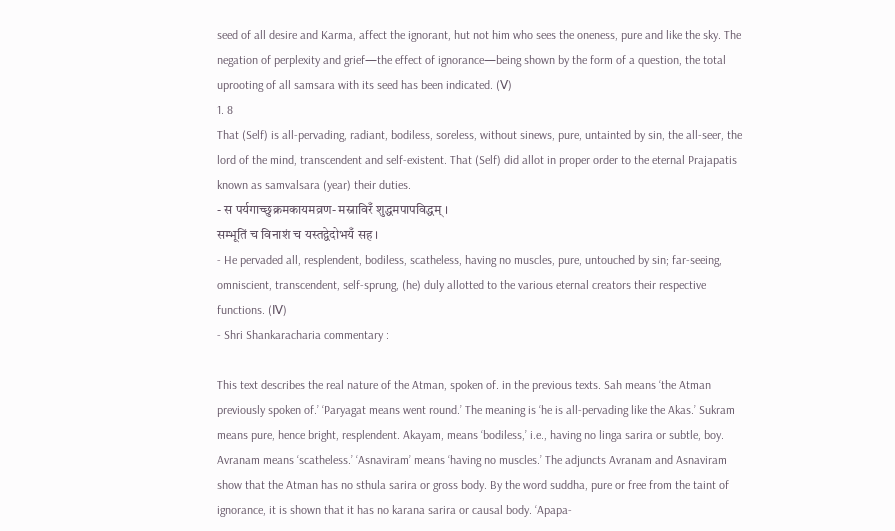seed of all desire and Karma, affect the ignorant, hut not him who sees the oneness, pure and like the sky. The negation of perplexity and grief—the effect of ignorance—being shown by the form of a question, the total uprooting of all samsara with its seed has been indicated. (Ⅴ)
1. 8
That (Self) is all-pervading, radiant, bodiless, soreless, without sinews, pure, untainted by sin, the all-seer, the lord of the mind, transcendent and self-existent. That (Self) did allot in proper order to the eternal Prajapatis known as samvalsara (year) their duties.
- स पर्यगाच्छुक्रमकायमव्रण- मस्नाविरँ शुद्धमपापविद्धम् ।
सम्भूतिं च विनाशं च यस्तद्वेदोभयँ सह ।
- He pervaded all, resplendent, bodiless, scatheless, having no muscles, pure, untouched by sin; far-seeing, omniscient, transcendent, self-sprung, (he) duly allotted to the various eternal creators their respective functions. (Ⅳ)
- Shri Shankaracharia commentary :

This text describes the real nature of the Atman, spoken of. in the previous texts. Sah means ‘the Atman previously spoken of.’ ‘Paryagat means went round.’ The meaning is ‘he is all-pervading like the Akas.’ Sukram means pure, hence bright, resplendent. Akayam, means ‘bodiless,’ i.e., having no linga sarira or subtle, boy. Avranam means ‘scatheless.’ ‘Asnaviram’ means ‘having no muscles.’ The adjuncts Avranam and Asnaviram show that the Atman has no sthula sarira or gross body. By the word suddha, pure or free from the taint of ignorance, it is shown that it has no karana sarira or causal body. ‘Apapa-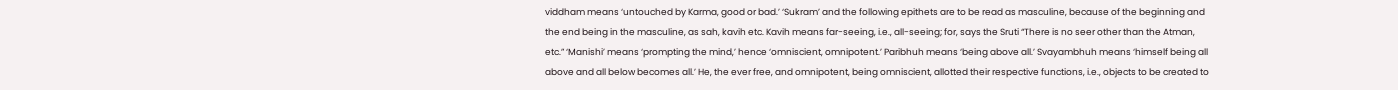viddham means ‘untouched by Karma, good or bad.’ ‘Sukram’ and the following epithets are to be read as masculine, because of the beginning and the end being in the masculine, as sah, kavih etc. Kavih means far-seeing, i.e., all-seeing; for, says the Sruti “There is no seer other than the Atman, etc.” ‘Manishi’ means ‘prompting the mind,’ hence ‘omniscient, omnipotent.’ Paribhuh means ‘being above all.’ Svayambhuh means ‘himself being all above and all below becomes all.’ He, the ever free, and omnipotent, being omniscient, allotted their respective functions, i.e., objects to be created to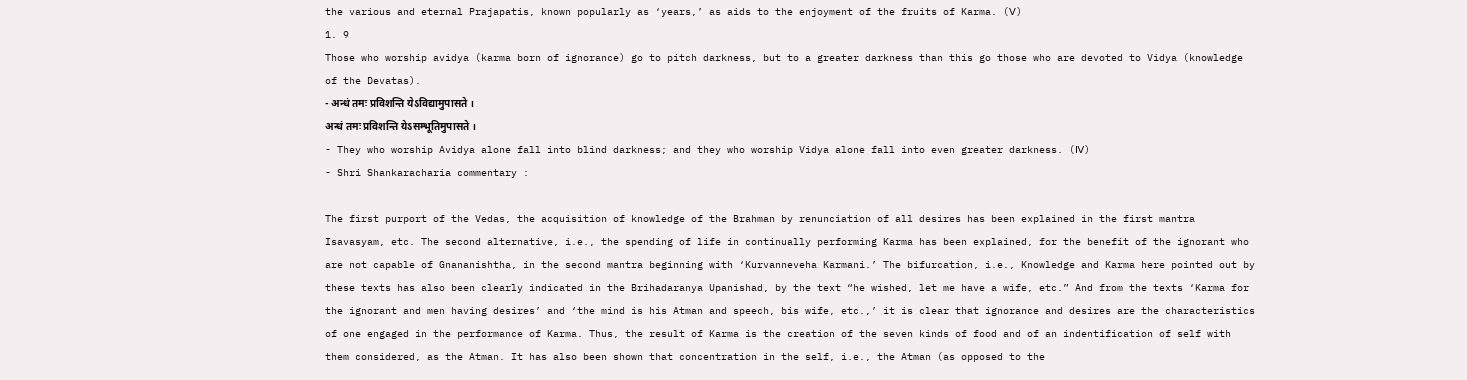the various and eternal Prajapatis, known popularly as ‘years,’ as aids to the enjoyment of the fruits of Karma. (Ⅴ)
1. 9
Those who worship avidya (karma born of ignorance) go to pitch darkness, but to a greater darkness than this go those who are devoted to Vidya (knowledge of the Devatas).
- अन्धं तमः प्रविशन्ति येऽविद्यामुपासते ।
अन्धं तमः प्रविशन्ति येऽसम्भूतिमुपासते ।
- They who worship Avidya alone fall into blind darkness; and they who worship Vidya alone fall into even greater darkness. (Ⅳ)
- Shri Shankaracharia commentary :

The first purport of the Vedas, the acquisition of knowledge of the Brahman by renunciation of all desires has been explained in the first mantra Isavasyam, etc. The second alternative, i.e., the spending of life in continually performing Karma has been explained, for the benefit of the ignorant who are not capable of Gnananishtha, in the second mantra beginning with ‘Kurvanneveha Karmani.’ The bifurcation, i.e., Knowledge and Karma here pointed out by these texts has also been clearly indicated in the Brihadaranya Upanishad, by the text “he wished, let me have a wife, etc.” And from the texts ‘Karma for the ignorant and men having desires’ and ‘the mind is his Atman and speech, bis wife, etc.,’ it is clear that ignorance and desires are the characteristics of one engaged in the performance of Karma. Thus, the result of Karma is the creation of the seven kinds of food and of an indentification of self with them considered, as the Atman. It has also been shown that concentration in the self, i.e., the Atman (as opposed to the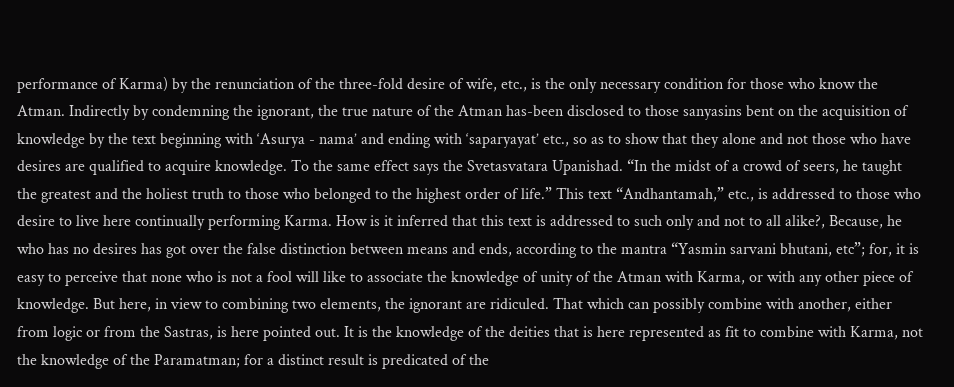performance of Karma) by the renunciation of the three-fold desire of wife, etc., is the only necessary condition for those who know the Atman. Indirectly by condemning the ignorant, the true nature of the Atman has-been disclosed to those sanyasins bent on the acquisition of knowledge by the text beginning with ‘Asurya - nama’ and ending with ‘saparyayat’ etc., so as to show that they alone and not those who have desires are qualified to acquire knowledge. To the same effect says the Svetasvatara Upanishad. “In the midst of a crowd of seers, he taught the greatest and the holiest truth to those who belonged to the highest order of life.” This text “Andhantamah,” etc., is addressed to those who desire to live here continually performing Karma. How is it inferred that this text is addressed to such only and not to all alike?, Because, he who has no desires has got over the false distinction between means and ends, according to the mantra “Yasmin sarvani bhutani, etc”; for, it is easy to perceive that none who is not a fool will like to associate the knowledge of unity of the Atman with Karma, or with any other piece of knowledge. But here, in view to combining two elements, the ignorant are ridiculed. That which can possibly combine with another, either from logic or from the Sastras, is here pointed out. It is the knowledge of the deities that is here represented as fit to combine with Karma, not the knowledge of the Paramatman; for a distinct result is predicated of the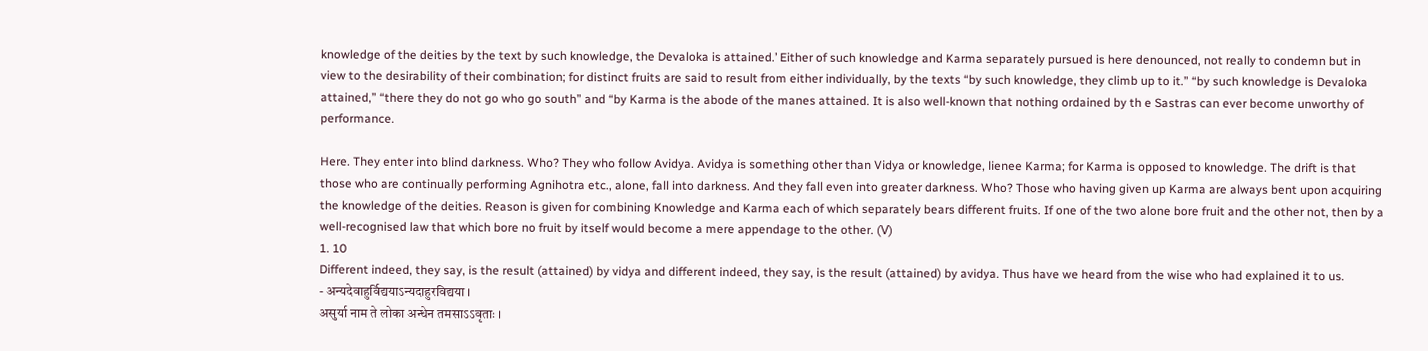knowledge of the deities by the text by such knowledge, the Devaloka is attained.’ Either of such knowledge and Karma separately pursued is here denounced, not really to condemn but in view to the desirability of their combination; for distinct fruits are said to result from either individually, by the texts “by such knowledge, they climb up to it.” “by such knowledge is Devaloka attained,” “there they do not go who go south” and “by Karma is the abode of the manes attained. It is also well-known that nothing ordained by th e Sastras can ever become unworthy of performance.

Here. They enter into blind darkness. Who? They who follow Avidya. Avidya is something other than Vidya or knowledge, lienee Karma; for Karma is opposed to knowledge. The drift is that those who are continually performing Agnihotra etc., alone, fall into darkness. And they fall even into greater darkness. Who? Those who having given up Karma are always bent upon acquiring the knowledge of the deities. Reason is given for combining Knowledge and Karma each of which separately bears different fruits. If one of the two alone bore fruit and the other not, then by a well-recognised law that which bore no fruit by itself would become a mere appendage to the other. (Ⅴ)
1. 10
Different indeed, they say, is the result (attained) by vidya and different indeed, they say, is the result (attained) by avidya. Thus have we heard from the wise who had explained it to us.
- अन्यदेवाहुर्विद्ययाऽन्यदाहुरविद्यया ।
असुर्या नाम ते लोका अन्धेन तमसाऽऽवृताः ।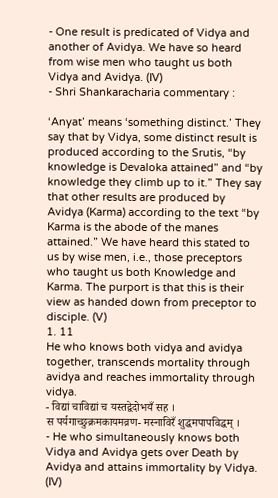- One result is predicated of Vidya and another of Avidya. We have so heard from wise men who taught us both Vidya and Avidya. (Ⅳ)
- Shri Shankaracharia commentary :

‘Anyat’ means ‘something distinct.’ They say that by Vidya, some distinct result is produced according to the Srutis, “by knowledge is Devaloka attained” and “by knowledge they climb up to it.” They say that other results are produced by Avidya (Karma) according to the text “by Karma is the abode of the manes attained.” We have heard this stated to us by wise men, i.e., those preceptors who taught us both Knowledge and Karma. The purport is that this is their view as handed down from preceptor to disciple. (Ⅴ)
1. 11
He who knows both vidya and avidya together, transcends mortality through avidya and reaches immortality through vidya.
- विद्यां चाविद्यां च यस्तद्वेदोभयँ सह ।
स पर्यगाच्छुक्रमकायमव्रण- मस्नाविरँ शुद्धमपापविद्धम् ।
- He who simultaneously knows both Vidya and Avidya gets over Death by Avidya and attains immortality by Vidya. (Ⅳ)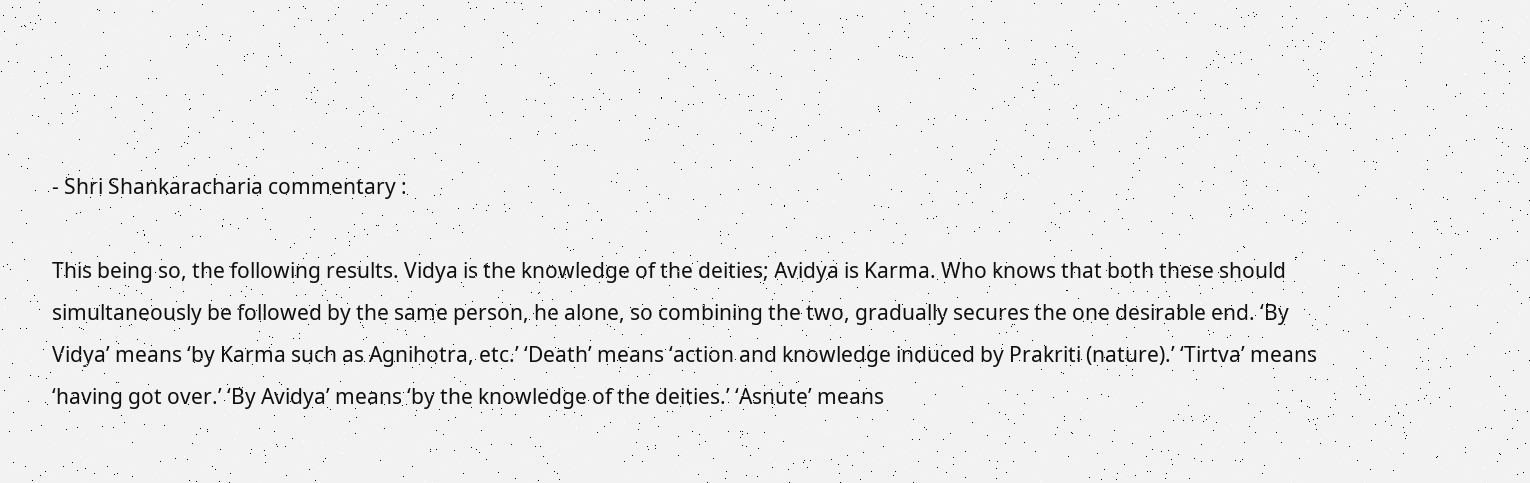- Shri Shankaracharia commentary :

This being so, the following results. Vidya is the knowledge of the deities; Avidya is Karma. Who knows that both these should simultaneously be followed by the same person, he alone, so combining the two, gradually secures the one desirable end. ‘By Vidya’ means ‘by Karma such as Agnihotra, etc.’ ‘Death’ means ‘action and knowledge induced by Prakriti (nature).’ ‘Tirtva’ means ‘having got over.’ ‘By Avidya’ means ‘by the knowledge of the deities.’ ‘Asnute’ means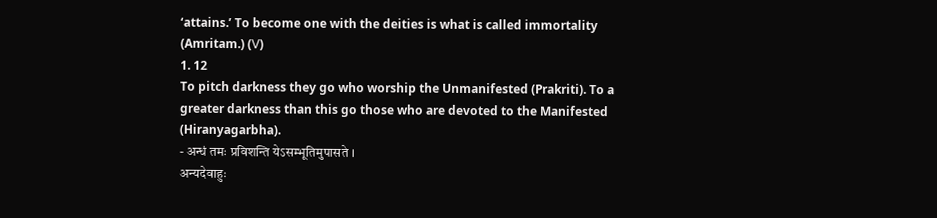‘attains.’ To become one with the deities is what is called immortality (Amritam.) (Ⅴ)
1. 12
To pitch darkness they go who worship the Unmanifested (Prakriti). To a greater darkness than this go those who are devoted to the Manifested (Hiranyagarbha).
- अन्धं तमः प्रविशन्ति येऽसम्भूतिमुपासते ।
अन्यदेवाहुः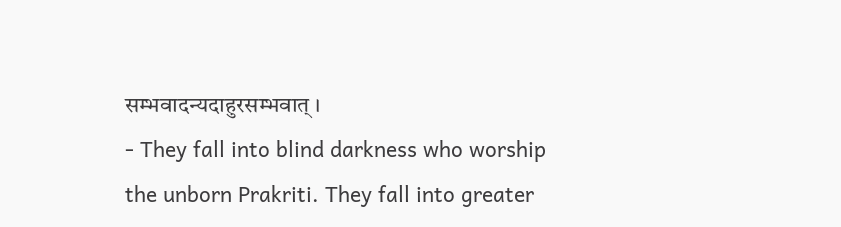सम्भवादन्यदाहुरसम्भवात् ।
- They fall into blind darkness who worship the unborn Prakriti. They fall into greater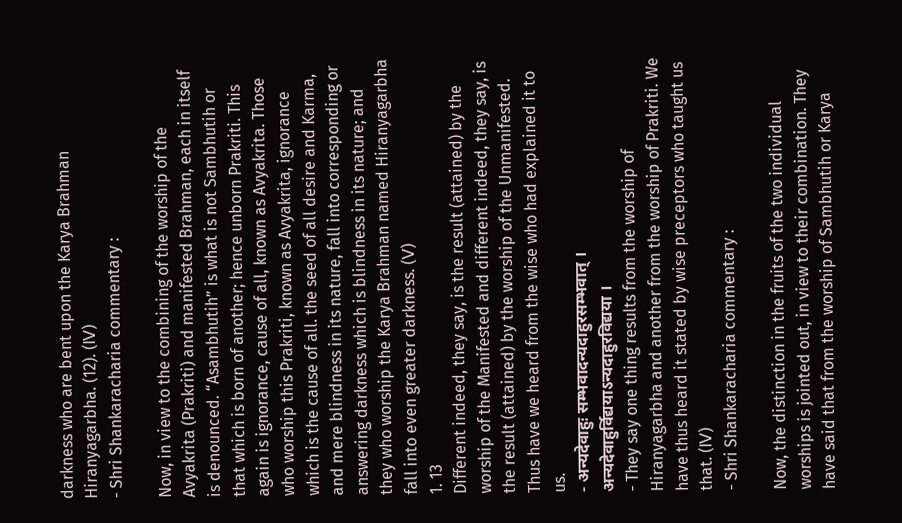darkness who are bent upon the Karya Brahman Hiranyagarbha. (12). (Ⅳ)
- Shri Shankaracharia commentary :

Now, in view to the combining of the worship of the Avyakrita (Prakriti) and manifested Brahman, each in itself is denounced. “Asambhutih” is what is not Sambhutih or that which is born of another; hence unborn Prakriti. This again is ignorance, cause of all, known as Avyakrita. Those who worship this Prakriti, known as Avyakrita, ignorance which is the cause of all. the seed of all desire and Karma, and mere blindness in its nature, fall into corresponding or answering darkness which is blindness in its nature; and they who worship the Karya Brahman named Hiranyagarbha fall into even greater darkness. (Ⅴ)
1. 13
Different indeed, they say, is the result (attained) by the worship of the Manifested and different indeed, they say, is the result (attained) by the worship of the Unmanifested. Thus have we heard from the wise who had explained it to us.
- अन्यदेवाहुः सम्भवादन्यदाहुरसम्भवात् ।
अन्यदेवाहुर्विद्ययाऽन्यदाहुरविद्यया ।
- They say one thing results from the worship of Hiranyagarbha and another from the worship of Prakriti. We have thus heard it stated by wise preceptors who taught us that. (Ⅳ)
- Shri Shankaracharia commentary :

Now, the distinction in the fruits of the two individual worships is jointed out, in view to their combination. They have said that from the worship of Sambhutih or Karya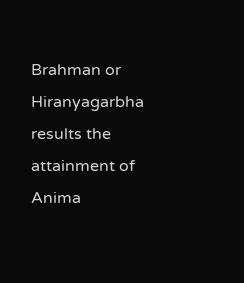Brahman or Hiranyagarbha results the attainment of Anima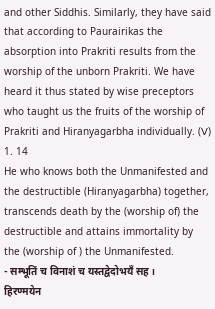and other Siddhis. Similarly, they have said that according to Paurairikas the absorption into Prakriti results from the worship of the unborn Prakriti. We have heard it thus stated by wise preceptors who taught us the fruits of the worship of Prakriti and Hiranyagarbha individually. (Ⅴ)
1. 14
He who knows both the Unmanifested and the destructible (Hiranyagarbha) together, transcends death by the (worship of) the destructible and attains immortality by the (worship of ) the Unmanifested.
- सम्भूतिं च विनाशं च यस्तद्वेदोभयँ सह ।
हिरण्मयेन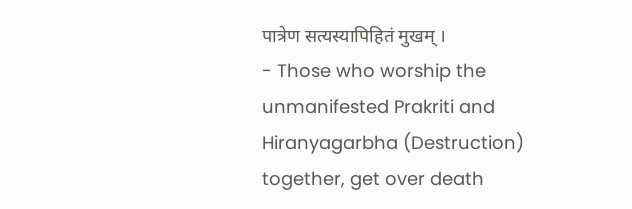पात्रेण सत्यस्यापिहितं मुखम् ।
- Those who worship the unmanifested Prakriti and Hiranyagarbha (Destruction) together, get over death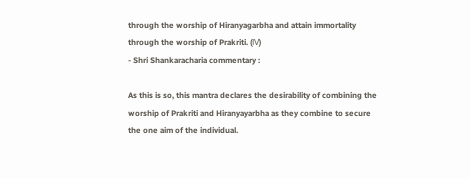through the worship of Hiranyagarbha and attain immortality through the worship of Prakriti. (Ⅳ)
- Shri Shankaracharia commentary :

As this is so, this mantra declares the desirability of combining the worship of Prakriti and Hiranyayarbha as they combine to secure the one aim of the individual.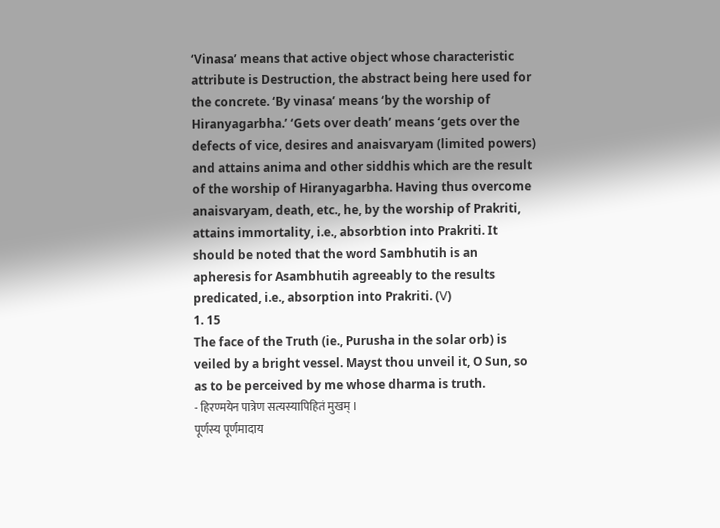‘Vinasa’ means that active object whose characteristic attribute is Destruction, the abstract being here used for the concrete. ‘By vinasa’ means ‘by the worship of Hiranyagarbha.’ ‘Gets over death’ means ‘gets over the defects of vice, desires and anaisvaryam (limited powers) and attains anima and other siddhis which are the result of the worship of Hiranyagarbha. Having thus overcome anaisvaryam, death, etc., he, by the worship of Prakriti, attains immortality, i.e., absorbtion into Prakriti. It should be noted that the word Sambhutih is an apheresis for Asambhutih agreeably to the results predicated, i.e., absorption into Prakriti. (Ⅴ)
1. 15
The face of the Truth (ie., Purusha in the solar orb) is veiled by a bright vessel. Mayst thou unveil it, O Sun, so as to be perceived by me whose dharma is truth.
- हिरण्मयेन पात्रेण सत्यस्यापिहितं मुखम् ।
पूर्णस्य पूर्णमादाय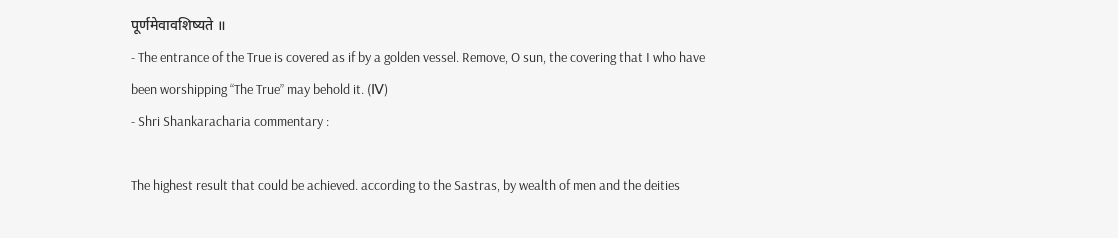पूर्णमेवावशिष्यते ॥
- The entrance of the True is covered as if by a golden vessel. Remove, O sun, the covering that I who have been worshipping “The True” may behold it. (Ⅳ)
- Shri Shankaracharia commentary :

The highest result that could be achieved. according to the Sastras, by wealth of men and the deities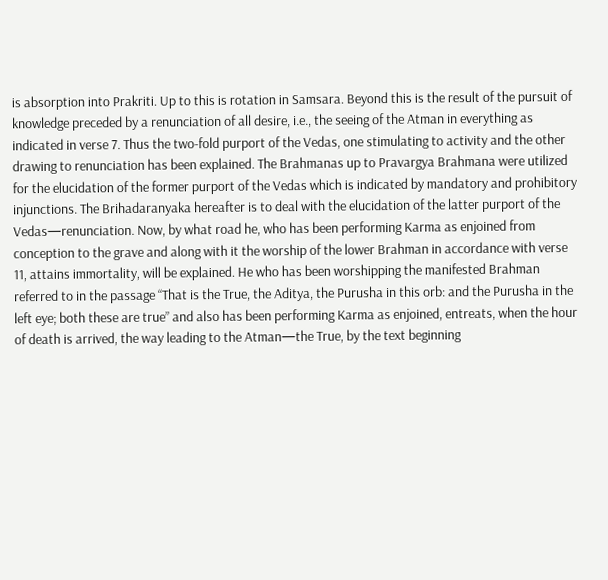is absorption into Prakriti. Up to this is rotation in Samsara. Beyond this is the result of the pursuit of knowledge preceded by a renunciation of all desire, i.e., the seeing of the Atman in everything as indicated in verse 7. Thus the two-fold purport of the Vedas, one stimulating to activity and the other drawing to renunciation has been explained. The Brahmanas up to Pravargya Brahmana were utilized for the elucidation of the former purport of the Vedas which is indicated by mandatory and prohibitory injunctions. The Brihadaranyaka hereafter is to deal with the elucidation of the latter purport of the Vedas—renunciation. Now, by what road he, who has been performing Karma as enjoined from conception to the grave and along with it the worship of the lower Brahman in accordance with verse 11, attains immortality, will be explained. He who has been worshipping the manifested Brahman referred to in the passage “That is the True, the Aditya, the Purusha in this orb: and the Purusha in the left eye; both these are true” and also has been performing Karma as enjoined, entreats, when the hour of death is arrived, the way leading to the Atman—the True, by the text beginning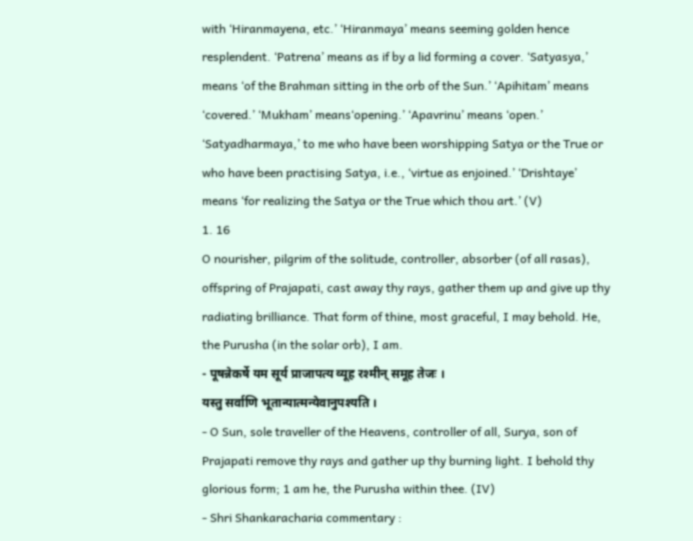with ‘Hiranmayena, etc.’ ‘Hiranmaya’ means seeming golden hence resplendent. ‘Patrena’ means as if by a lid forming a cover. ‘Satyasya,’ means ‘of the Brahman sitting in the orb of the Sun.’ ‘Apihitam’ means ‘covered.’ ‘Mukham’ means‘opening.’ ‘Apavrinu’ means ‘open.’ ‘Satyadharmaya,’ to me who have been worshipping Satya or the True or who have been practising Satya, i.e., ‘virtue as enjoined.’ ‘Drishtaye’ means ‘for realizing the Satya or the True which thou art.’ (Ⅴ)
1. 16
O nourisher, pilgrim of the solitude, controller, absorber (of all rasas), offspring of Prajapati, cast away thy rays, gather them up and give up thy radiating brilliance. That form of thine, most graceful, I may behold. He, the Purusha (in the solar orb), I am.
- पूषन्नेकर्षे यम सूर्य प्राजापत्य व्यूह रश्मीन् समूह तेजः ।
यस्तु सर्वाणि भूतान्यात्मन्येवानुपश्यति ।
- O Sun, sole traveller of the Heavens, controller of all, Surya, son of Prajapati remove thy rays and gather up thy burning light. I behold thy glorious form; 1 am he, the Purusha within thee. (Ⅳ)
- Shri Shankaracharia commentary :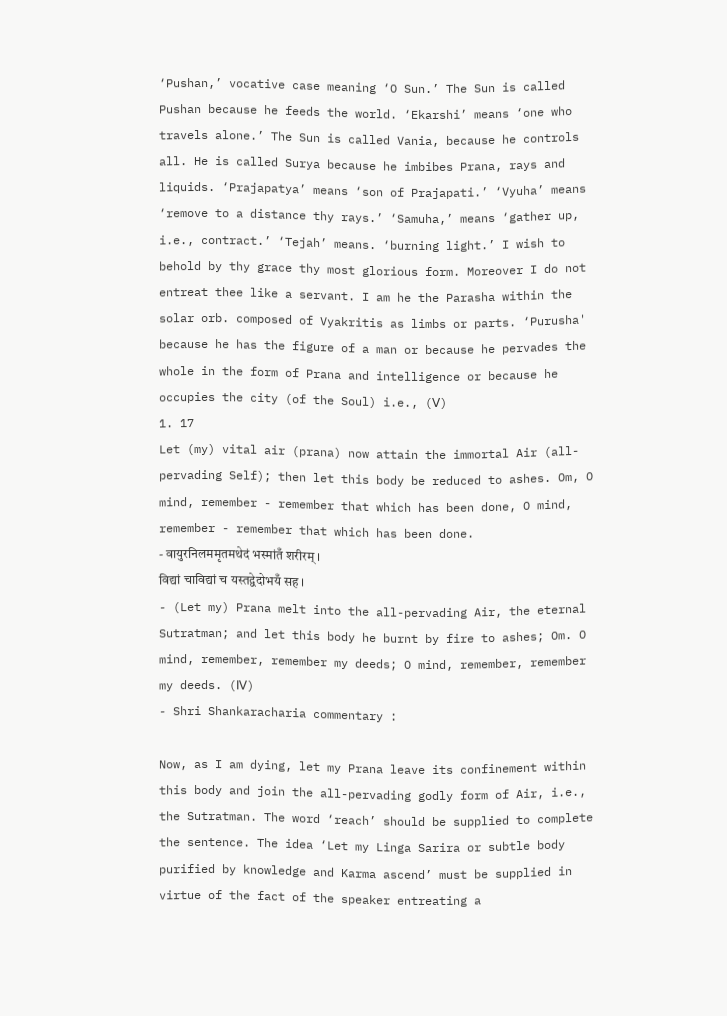‘Pushan,’ vocative case meaning ‘O Sun.’ The Sun is called Pushan because he feeds the world. ‘Ekarshi’ means ‘one who travels alone.’ The Sun is called Vania, because he controls all. He is called Surya because he imbibes Prana, rays and liquids. ‘Prajapatya’ means ‘son of Prajapati.’ ‘Vyuha’ means ‘remove to a distance thy rays.’ ‘Samuha,’ means ‘gather up, i.e., contract.’ ‘Tejah’ means. ‘burning light.’ I wish to behold by thy grace thy most glorious form. Moreover I do not entreat thee like a servant. I am he the Parasha within the solar orb. composed of Vyakritis as limbs or parts. ‘Purusha' because he has the figure of a man or because he pervades the whole in the form of Prana and intelligence or because he occupies the city (of the Soul) i.e., (Ⅴ)
1. 17
Let (my) vital air (prana) now attain the immortal Air (all-pervading Self); then let this body be reduced to ashes. Om, O mind, remember - remember that which has been done, O mind, remember - remember that which has been done.
- वायुरनिलममृतमथेदं भस्मांतँ शरीरम् ।
विद्यां चाविद्यां च यस्तद्वेदोभयँ सह ।
- (Let my) Prana melt into the all-pervading Air, the eternal Sutratman; and let this body he burnt by fire to ashes; Om. O mind, remember, remember my deeds; O mind, remember, remember my deeds. (Ⅳ)
- Shri Shankaracharia commentary :

Now, as I am dying, let my Prana leave its confinement within this body and join the all-pervading godly form of Air, i.e., the Sutratman. The word ‘reach’ should be supplied to complete the sentence. The idea ‘Let my Linga Sarira or subtle body purified by knowledge and Karma ascend’ must be supplied in virtue of the fact of the speaker entreating a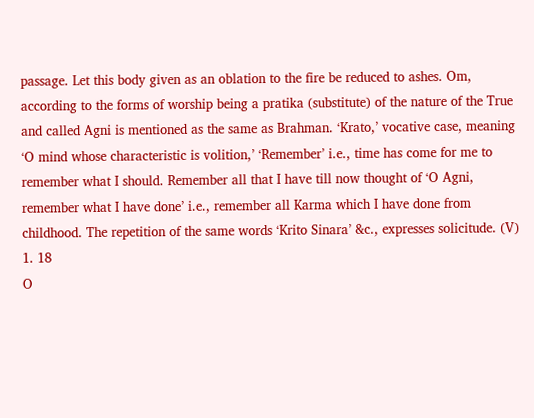passage. Let this body given as an oblation to the fire be reduced to ashes. Om, according to the forms of worship being a pratika (substitute) of the nature of the True and called Agni is mentioned as the same as Brahman. ‘Krato,’ vocative case, meaning ‘O mind whose characteristic is volition,’ ‘Remember’ i.e., time has come for me to remember what I should. Remember all that I have till now thought of ‘O Agni, remember what I have done’ i.e., remember all Karma which I have done from childhood. The repetition of the same words ‘Krito Sinara’ &c., expresses solicitude. (Ⅴ)
1. 18
O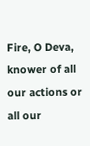Fire, O Deva, knower of all our actions or all our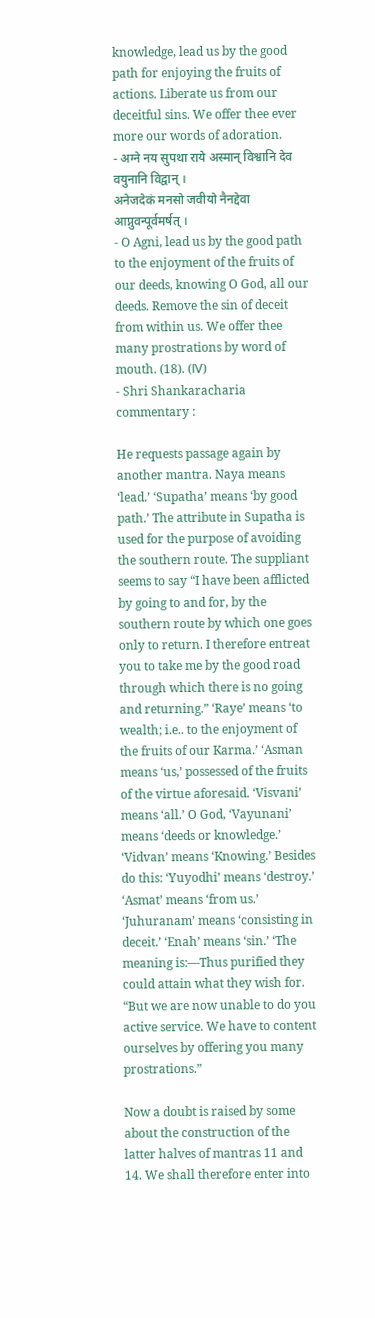knowledge, lead us by the good path for enjoying the fruits of actions. Liberate us from our deceitful sins. We offer thee ever more our words of adoration.
- अग्ने नय सुपथा राये अस्मान् विश्वानि देव वयुनानि विद्वान् ।
अनेजदेकं मनसो जवीयो नैनद्देवा आप्नुवन्पूर्वमर्षत् ।
- O Agni, lead us by the good path to the enjoyment of the fruits of our deeds, knowing O God, all our deeds. Remove the sin of deceit from within us. We offer thee many prostrations by word of mouth. (18). (Ⅳ)
- Shri Shankaracharia commentary :

He requests passage again by another mantra. Naya means ‘lead.’ ‘Supatha’ means ‘by good path.’ The attribute in Supatha is used for the purpose of avoiding the southern route. The suppliant seems to say “I have been afflicted by going to and for, by the southern route by which one goes only to return. I therefore entreat you to take me by the good road through which there is no going and returning.” ‘Raye’ means ‘to wealth; i.e.. to the enjoyment of the fruits of our Karma.’ ‘Asman means ‘us,’ possessed of the fruits of the virtue aforesaid. ‘Visvani’ means ‘all.’ O God, ‘Vayunani’ means ‘deeds or knowledge.’ ‘Vidvan’ means ‘Knowing.’ Besides do this: ‘Yuyodhi’ means ‘destroy.’ ‘Asmat’ means ‘from us.’ ‘Juhuranam’ means ‘consisting in deceit.’ ‘Enah’ means ‘sin.’ ‘The meaning is:—Thus purified they could attain what they wish for. “But we are now unable to do you active service. We have to content ourselves by offering you many prostrations.”

Now a doubt is raised by some about the construction of the latter halves of mantras 11 and 14. We shall therefore enter into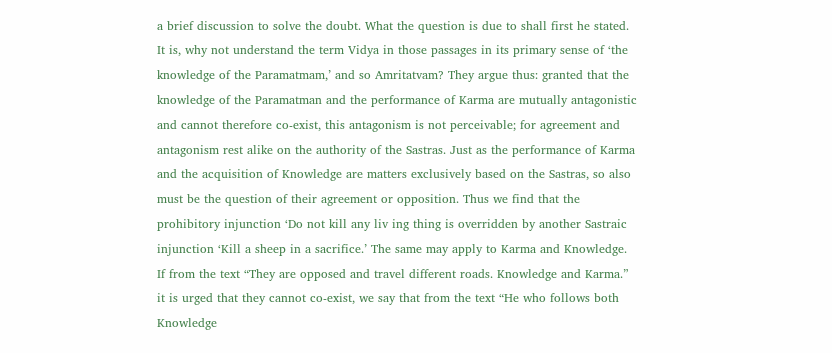a brief discussion to solve the doubt. What the question is due to shall first he stated. It is, why not understand the term Vidya in those passages in its primary sense of ‘the knowledge of the Paramatmam,’ and so Amritatvam? They argue thus: granted that the knowledge of the Paramatman and the performance of Karma are mutually antagonistic and cannot therefore co-exist, this antagonism is not perceivable; for agreement and antagonism rest alike on the authority of the Sastras. Just as the performance of Karma and the acquisition of Knowledge are matters exclusively based on the Sastras, so also must be the question of their agreement or opposition. Thus we find that the prohibitory injunction ‘Do not kill any liv ing thing is overridden by another Sastraic injunction ‘Kill a sheep in a sacrifice.’ The same may apply to Karma and Knowledge. If from the text “They are opposed and travel different roads. Knowledge and Karma.” it is urged that they cannot co-exist, we say that from the text “He who follows both Knowledge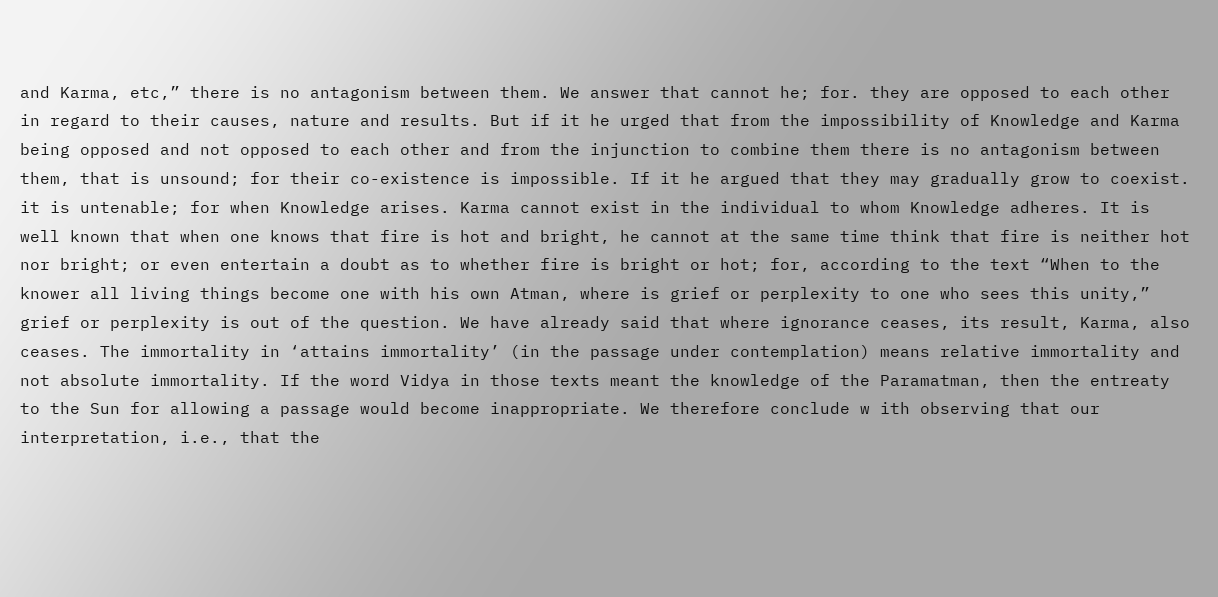and Karma, etc,” there is no antagonism between them. We answer that cannot he; for. they are opposed to each other in regard to their causes, nature and results. But if it he urged that from the impossibility of Knowledge and Karma being opposed and not opposed to each other and from the injunction to combine them there is no antagonism between them, that is unsound; for their co-existence is impossible. If it he argued that they may gradually grow to coexist. it is untenable; for when Knowledge arises. Karma cannot exist in the individual to whom Knowledge adheres. It is well known that when one knows that fire is hot and bright, he cannot at the same time think that fire is neither hot nor bright; or even entertain a doubt as to whether fire is bright or hot; for, according to the text “When to the knower all living things become one with his own Atman, where is grief or perplexity to one who sees this unity,” grief or perplexity is out of the question. We have already said that where ignorance ceases, its result, Karma, also ceases. The immortality in ‘attains immortality’ (in the passage under contemplation) means relative immortality and not absolute immortality. If the word Vidya in those texts meant the knowledge of the Paramatman, then the entreaty to the Sun for allowing a passage would become inappropriate. We therefore conclude w ith observing that our interpretation, i.e., that the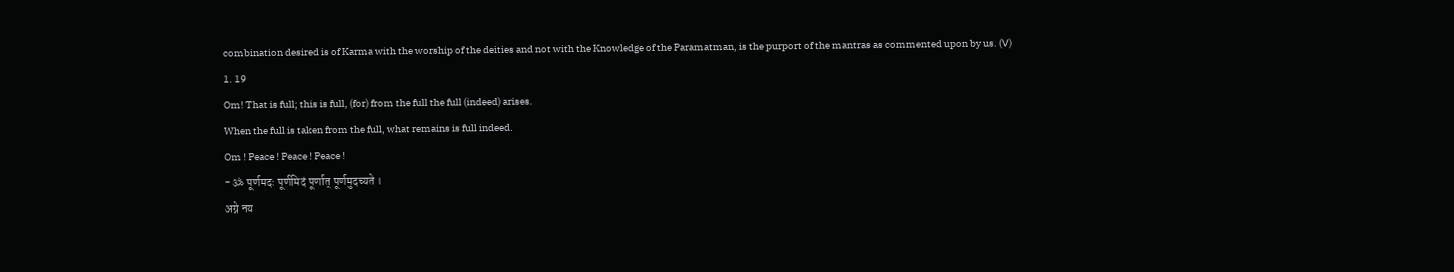combination desired is of Karma with the worship of the deities and not with the Knowledge of the Paramatman, is the purport of the mantras as commented upon by us. (Ⅴ)
1. 19
Om! That is full; this is full, (for) from the full the full (indeed) arises.
When the full is taken from the full, what remains is full indeed.
Om ! Peace ! Peace ! Peace !
- ॐ पूर्णमदः पूर्णमिदं पूर्णात् पूर्णमुदच्यते ।
अग्ने नय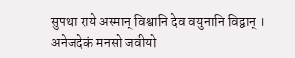सुपथा राये अस्मान् विश्वानि देव वयुनानि विद्वान् ।
अनेजदेकं मनसो जवीयो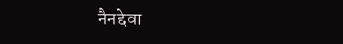नैनद्देवा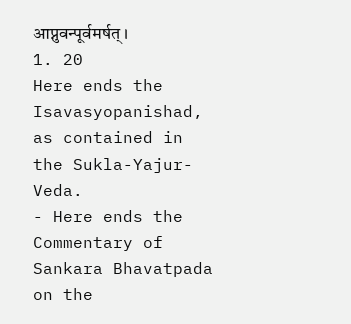आप्नुवन्पूर्वमर्षत् ।
1. 20
Here ends the Isavasyopanishad, as contained in the Sukla-Yajur-Veda.
- Here ends the Commentary of Sankara Bhavatpada on the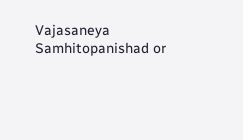Vajasaneya Samhitopanishad or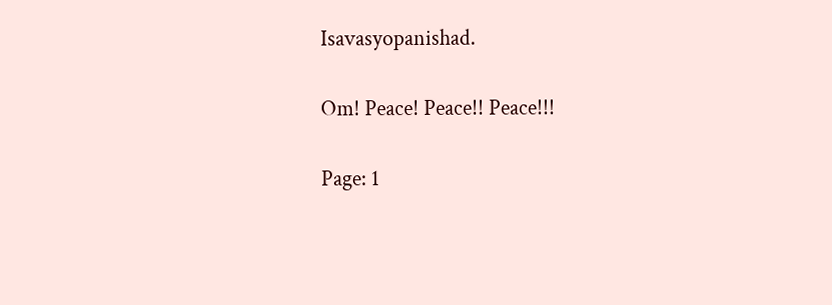Isavasyopanishad.

Om! Peace! Peace!! Peace!!!

Page: 1